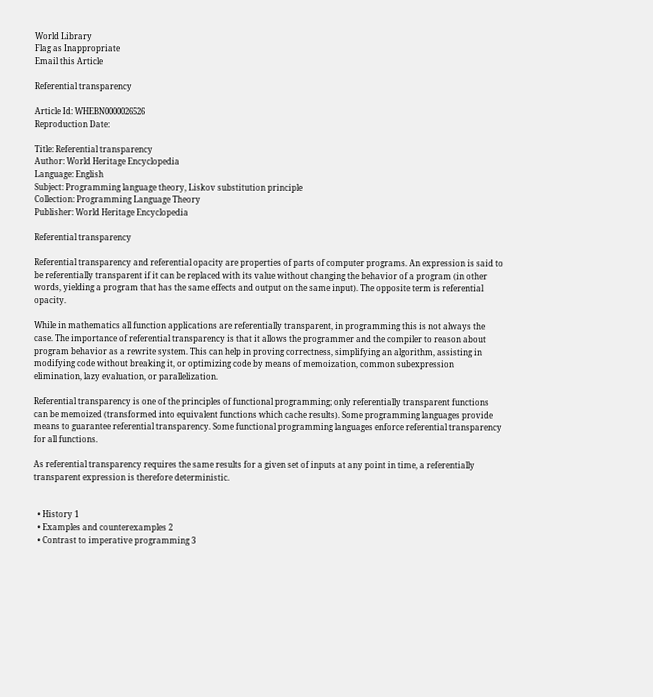World Library
Flag as Inappropriate
Email this Article

Referential transparency

Article Id: WHEBN0000026526
Reproduction Date:

Title: Referential transparency
Author: World Heritage Encyclopedia
Language: English
Subject: Programming language theory, Liskov substitution principle
Collection: Programming Language Theory
Publisher: World Heritage Encyclopedia

Referential transparency

Referential transparency and referential opacity are properties of parts of computer programs. An expression is said to be referentially transparent if it can be replaced with its value without changing the behavior of a program (in other words, yielding a program that has the same effects and output on the same input). The opposite term is referential opacity.

While in mathematics all function applications are referentially transparent, in programming this is not always the case. The importance of referential transparency is that it allows the programmer and the compiler to reason about program behavior as a rewrite system. This can help in proving correctness, simplifying an algorithm, assisting in modifying code without breaking it, or optimizing code by means of memoization, common subexpression elimination, lazy evaluation, or parallelization.

Referential transparency is one of the principles of functional programming; only referentially transparent functions can be memoized (transformed into equivalent functions which cache results). Some programming languages provide means to guarantee referential transparency. Some functional programming languages enforce referential transparency for all functions.

As referential transparency requires the same results for a given set of inputs at any point in time, a referentially transparent expression is therefore deterministic.


  • History 1
  • Examples and counterexamples 2
  • Contrast to imperative programming 3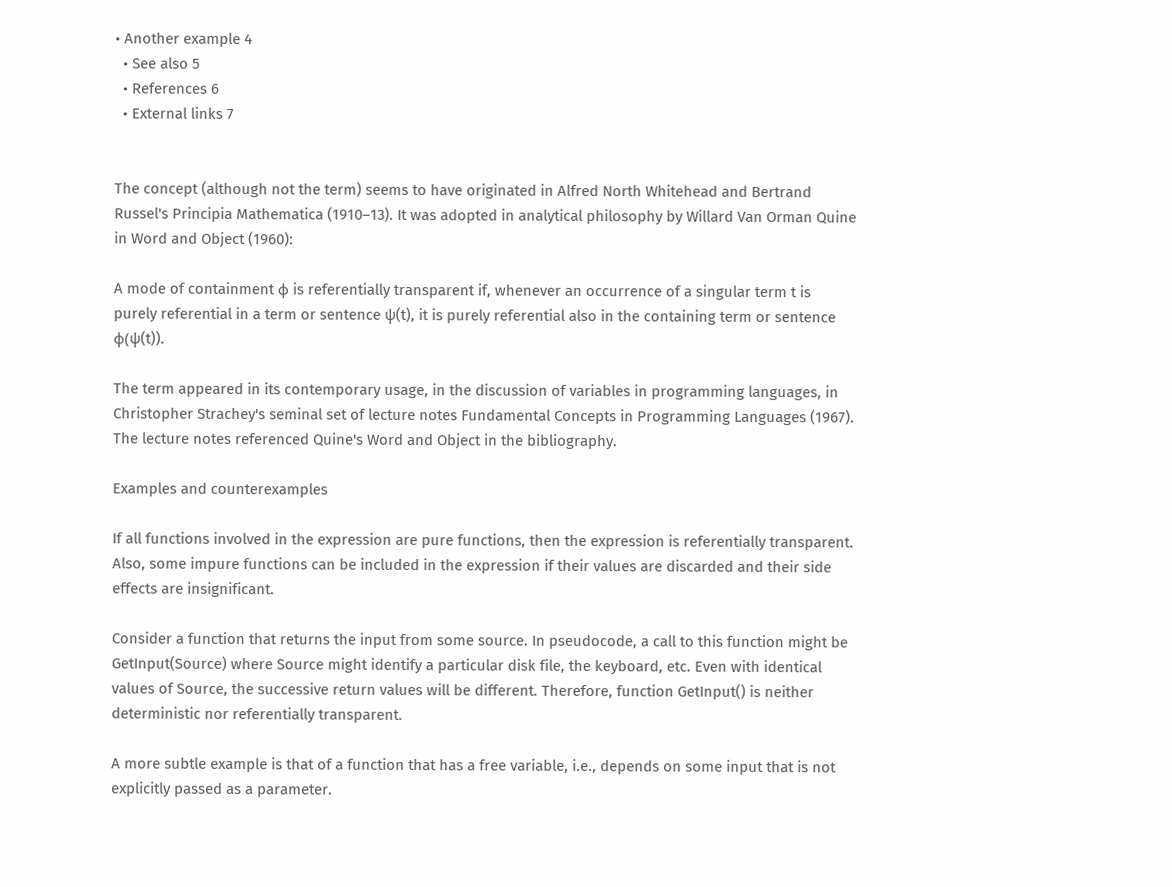• Another example 4
  • See also 5
  • References 6
  • External links 7


The concept (although not the term) seems to have originated in Alfred North Whitehead and Bertrand Russel's Principia Mathematica (1910–13). It was adopted in analytical philosophy by Willard Van Orman Quine in Word and Object (1960):

A mode of containment φ is referentially transparent if, whenever an occurrence of a singular term t is purely referential in a term or sentence ψ(t), it is purely referential also in the containing term or sentence φ(ψ(t)).

The term appeared in its contemporary usage, in the discussion of variables in programming languages, in Christopher Strachey's seminal set of lecture notes Fundamental Concepts in Programming Languages (1967). The lecture notes referenced Quine's Word and Object in the bibliography.

Examples and counterexamples

If all functions involved in the expression are pure functions, then the expression is referentially transparent. Also, some impure functions can be included in the expression if their values are discarded and their side effects are insignificant.

Consider a function that returns the input from some source. In pseudocode, a call to this function might be GetInput(Source) where Source might identify a particular disk file, the keyboard, etc. Even with identical values of Source, the successive return values will be different. Therefore, function GetInput() is neither deterministic nor referentially transparent.

A more subtle example is that of a function that has a free variable, i.e., depends on some input that is not explicitly passed as a parameter.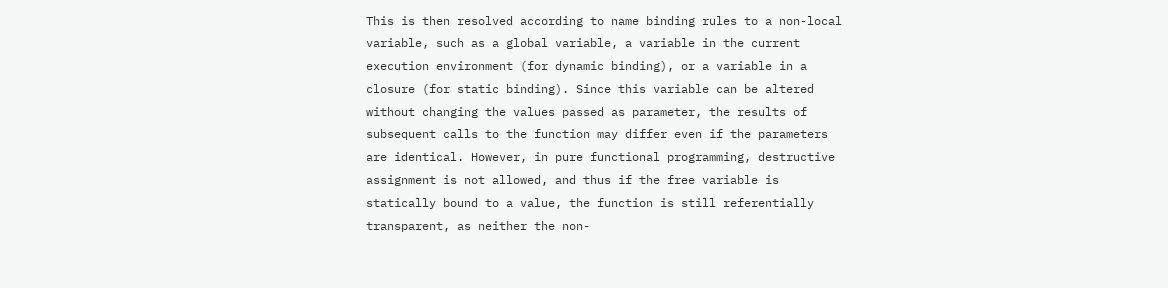This is then resolved according to name binding rules to a non-local variable, such as a global variable, a variable in the current execution environment (for dynamic binding), or a variable in a closure (for static binding). Since this variable can be altered without changing the values passed as parameter, the results of subsequent calls to the function may differ even if the parameters are identical. However, in pure functional programming, destructive assignment is not allowed, and thus if the free variable is statically bound to a value, the function is still referentially transparent, as neither the non-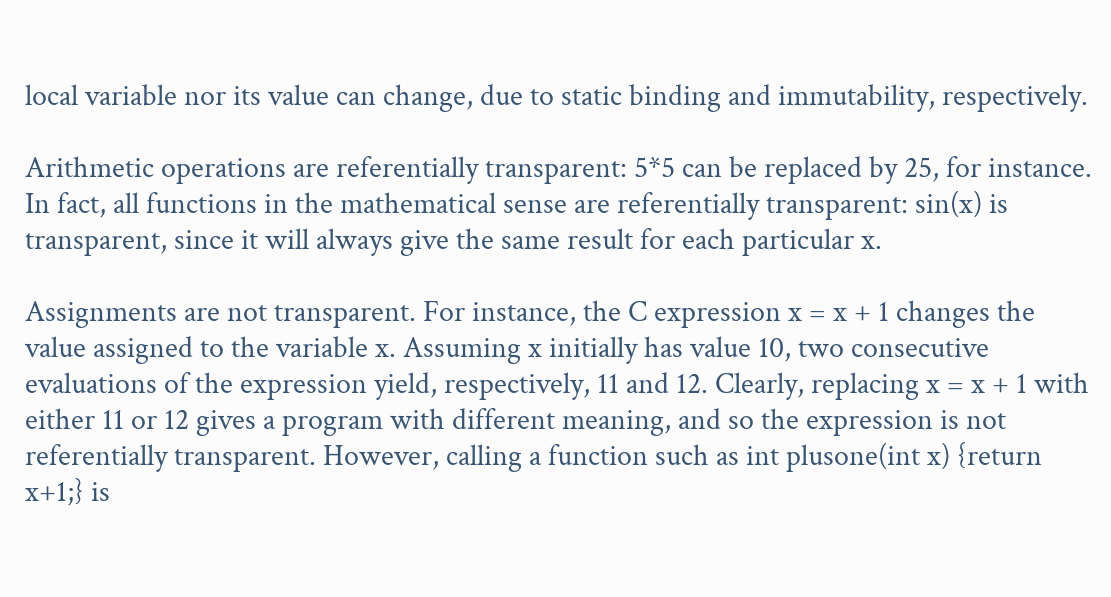local variable nor its value can change, due to static binding and immutability, respectively.

Arithmetic operations are referentially transparent: 5*5 can be replaced by 25, for instance. In fact, all functions in the mathematical sense are referentially transparent: sin(x) is transparent, since it will always give the same result for each particular x.

Assignments are not transparent. For instance, the C expression x = x + 1 changes the value assigned to the variable x. Assuming x initially has value 10, two consecutive evaluations of the expression yield, respectively, 11 and 12. Clearly, replacing x = x + 1 with either 11 or 12 gives a program with different meaning, and so the expression is not referentially transparent. However, calling a function such as int plusone(int x) {return x+1;} is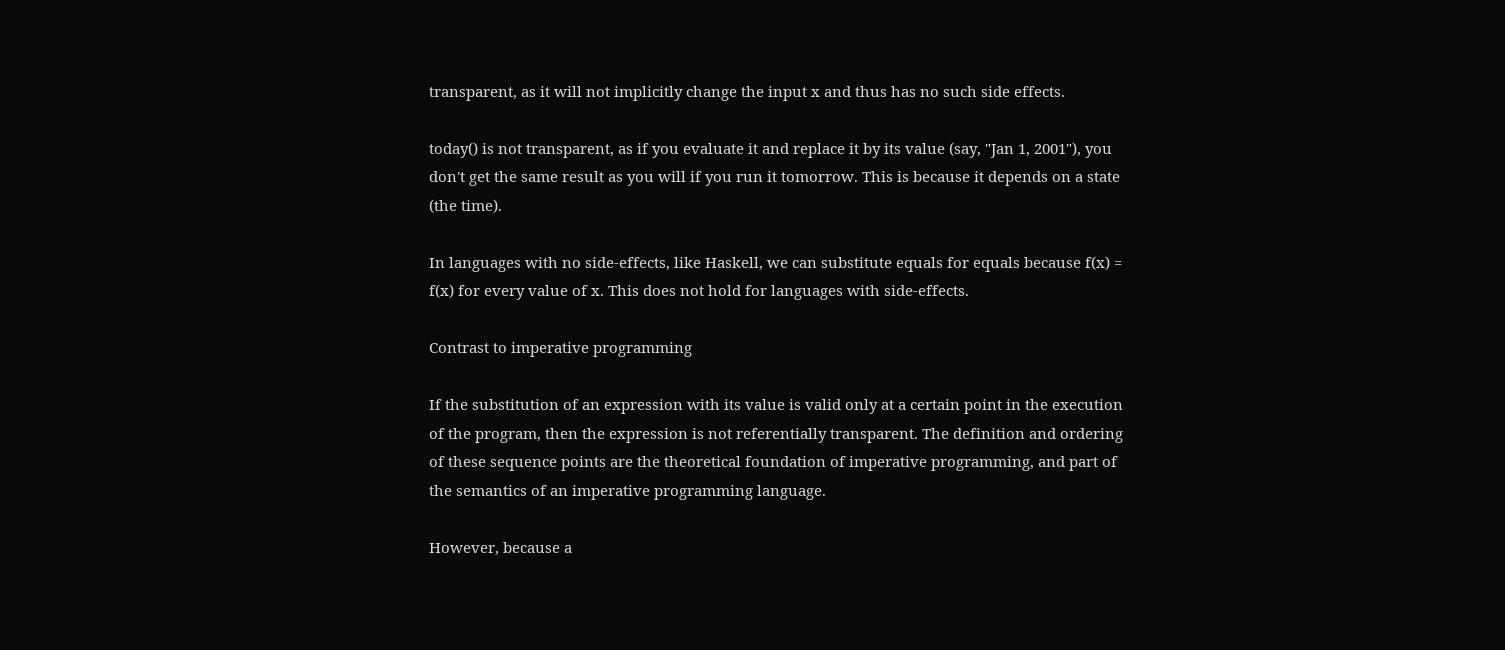transparent, as it will not implicitly change the input x and thus has no such side effects.

today() is not transparent, as if you evaluate it and replace it by its value (say, "Jan 1, 2001"), you don't get the same result as you will if you run it tomorrow. This is because it depends on a state (the time).

In languages with no side-effects, like Haskell, we can substitute equals for equals because f(x) = f(x) for every value of x. This does not hold for languages with side-effects.

Contrast to imperative programming

If the substitution of an expression with its value is valid only at a certain point in the execution of the program, then the expression is not referentially transparent. The definition and ordering of these sequence points are the theoretical foundation of imperative programming, and part of the semantics of an imperative programming language.

However, because a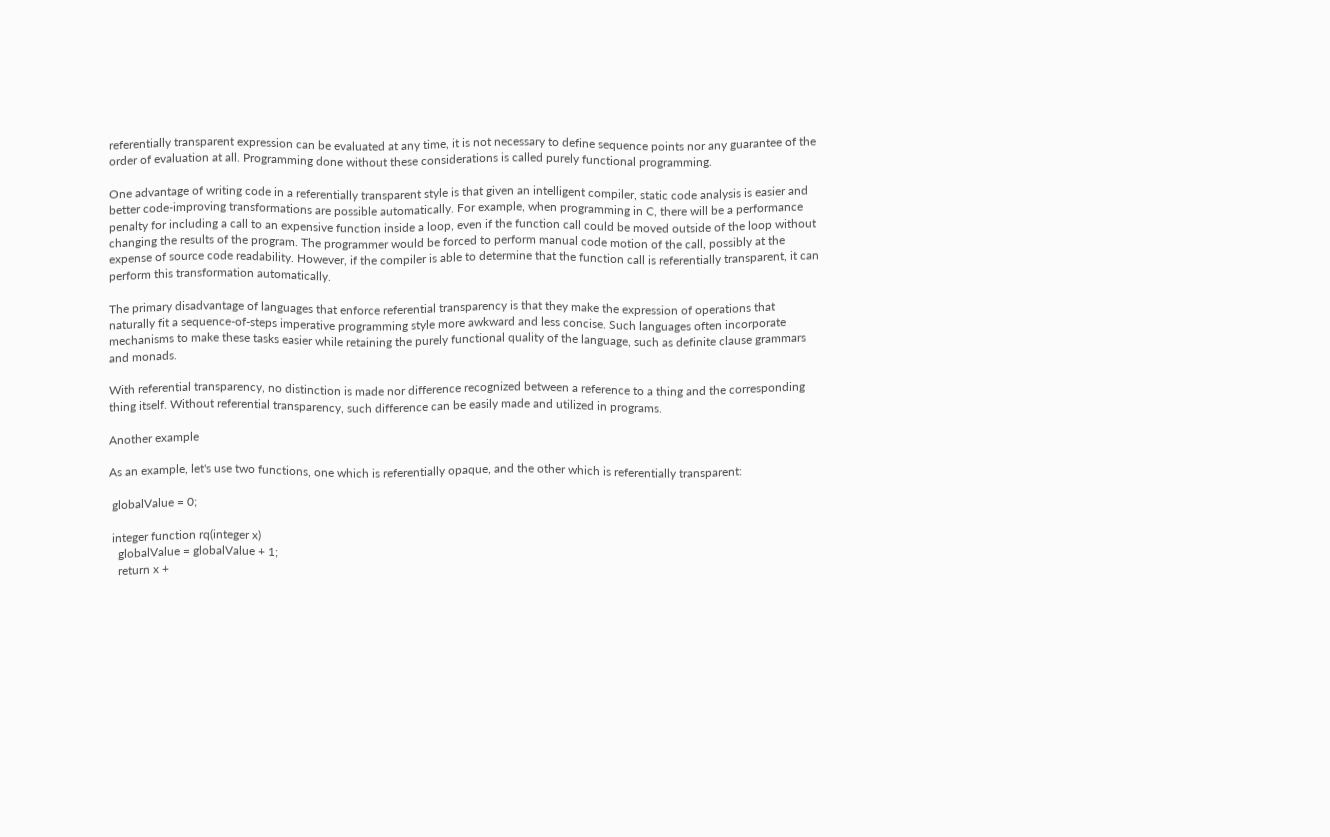referentially transparent expression can be evaluated at any time, it is not necessary to define sequence points nor any guarantee of the order of evaluation at all. Programming done without these considerations is called purely functional programming.

One advantage of writing code in a referentially transparent style is that given an intelligent compiler, static code analysis is easier and better code-improving transformations are possible automatically. For example, when programming in C, there will be a performance penalty for including a call to an expensive function inside a loop, even if the function call could be moved outside of the loop without changing the results of the program. The programmer would be forced to perform manual code motion of the call, possibly at the expense of source code readability. However, if the compiler is able to determine that the function call is referentially transparent, it can perform this transformation automatically.

The primary disadvantage of languages that enforce referential transparency is that they make the expression of operations that naturally fit a sequence-of-steps imperative programming style more awkward and less concise. Such languages often incorporate mechanisms to make these tasks easier while retaining the purely functional quality of the language, such as definite clause grammars and monads.

With referential transparency, no distinction is made nor difference recognized between a reference to a thing and the corresponding thing itself. Without referential transparency, such difference can be easily made and utilized in programs.

Another example

As an example, let's use two functions, one which is referentially opaque, and the other which is referentially transparent:

 globalValue = 0;

 integer function rq(integer x)
   globalValue = globalValue + 1;
   return x +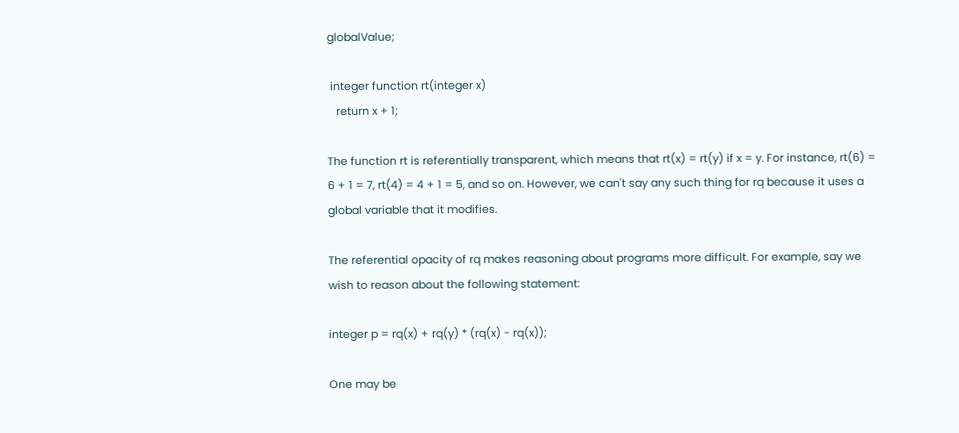globalValue;

 integer function rt(integer x)
   return x + 1;

The function rt is referentially transparent, which means that rt(x) = rt(y) if x = y. For instance, rt(6) = 6 + 1 = 7, rt(4) = 4 + 1 = 5, and so on. However, we can't say any such thing for rq because it uses a global variable that it modifies.

The referential opacity of rq makes reasoning about programs more difficult. For example, say we wish to reason about the following statement:

integer p = rq(x) + rq(y) * (rq(x) - rq(x));

One may be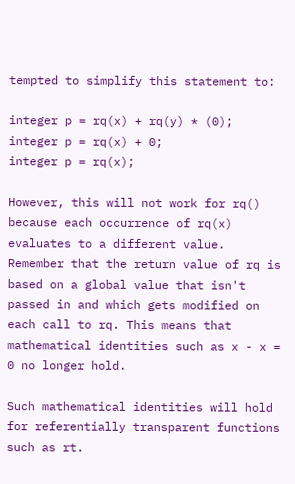tempted to simplify this statement to:

integer p = rq(x) + rq(y) * (0);
integer p = rq(x) + 0;
integer p = rq(x);

However, this will not work for rq() because each occurrence of rq(x) evaluates to a different value. Remember that the return value of rq is based on a global value that isn't passed in and which gets modified on each call to rq. This means that mathematical identities such as x - x = 0 no longer hold.

Such mathematical identities will hold for referentially transparent functions such as rt.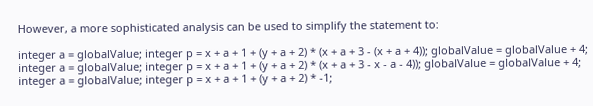However, a more sophisticated analysis can be used to simplify the statement to:

integer a = globalValue; integer p = x + a + 1 + (y + a + 2) * (x + a + 3 - (x + a + 4)); globalValue = globalValue + 4;
integer a = globalValue; integer p = x + a + 1 + (y + a + 2) * (x + a + 3 - x - a - 4)); globalValue = globalValue + 4;
integer a = globalValue; integer p = x + a + 1 + (y + a + 2) * -1;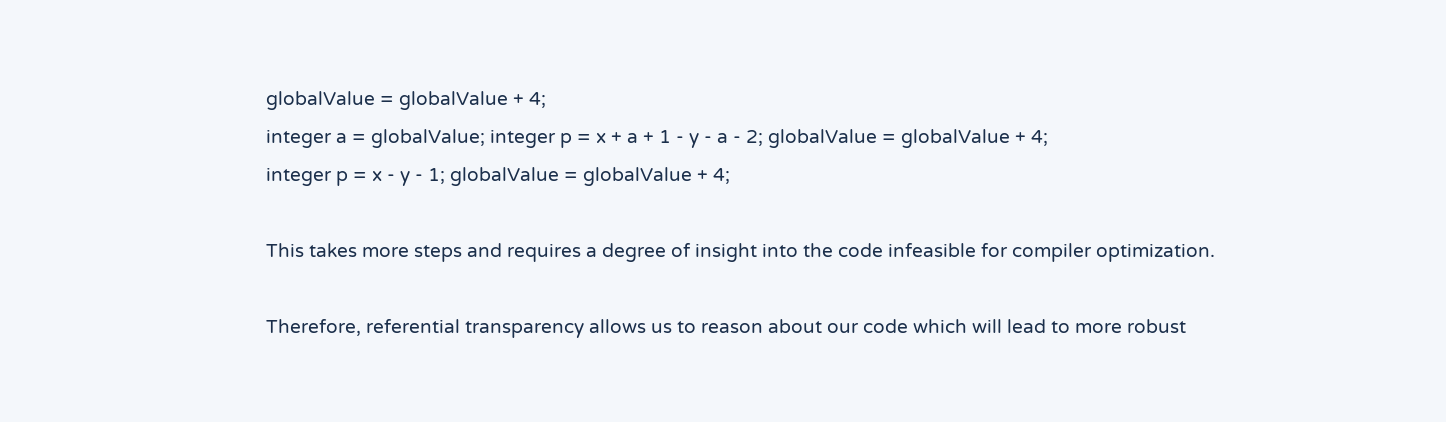globalValue = globalValue + 4;
integer a = globalValue; integer p = x + a + 1 - y - a - 2; globalValue = globalValue + 4;
integer p = x - y - 1; globalValue = globalValue + 4;

This takes more steps and requires a degree of insight into the code infeasible for compiler optimization.

Therefore, referential transparency allows us to reason about our code which will lead to more robust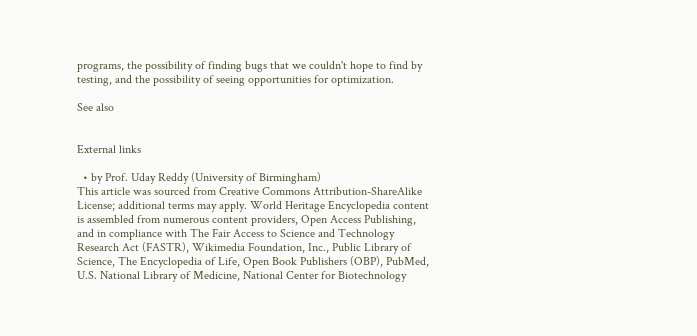programs, the possibility of finding bugs that we couldn't hope to find by testing, and the possibility of seeing opportunities for optimization.

See also


External links

  • by Prof. Uday Reddy (University of Birmingham)
This article was sourced from Creative Commons Attribution-ShareAlike License; additional terms may apply. World Heritage Encyclopedia content is assembled from numerous content providers, Open Access Publishing, and in compliance with The Fair Access to Science and Technology Research Act (FASTR), Wikimedia Foundation, Inc., Public Library of Science, The Encyclopedia of Life, Open Book Publishers (OBP), PubMed, U.S. National Library of Medicine, National Center for Biotechnology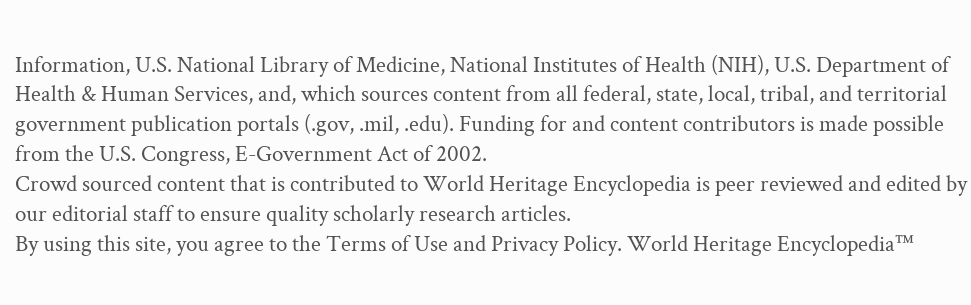Information, U.S. National Library of Medicine, National Institutes of Health (NIH), U.S. Department of Health & Human Services, and, which sources content from all federal, state, local, tribal, and territorial government publication portals (.gov, .mil, .edu). Funding for and content contributors is made possible from the U.S. Congress, E-Government Act of 2002.
Crowd sourced content that is contributed to World Heritage Encyclopedia is peer reviewed and edited by our editorial staff to ensure quality scholarly research articles.
By using this site, you agree to the Terms of Use and Privacy Policy. World Heritage Encyclopedia™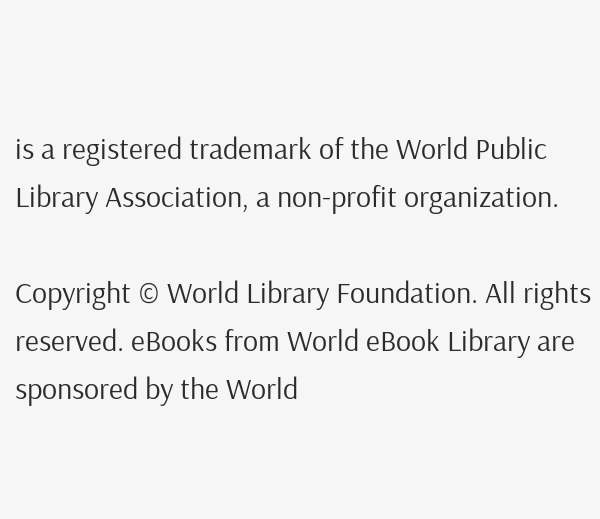is a registered trademark of the World Public Library Association, a non-profit organization.

Copyright © World Library Foundation. All rights reserved. eBooks from World eBook Library are sponsored by the World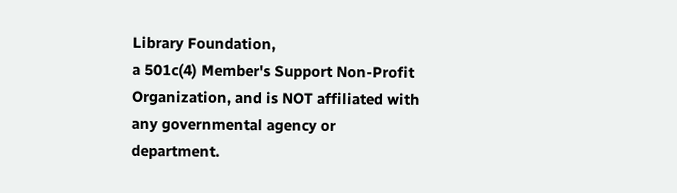Library Foundation,
a 501c(4) Member's Support Non-Profit Organization, and is NOT affiliated with any governmental agency or department.